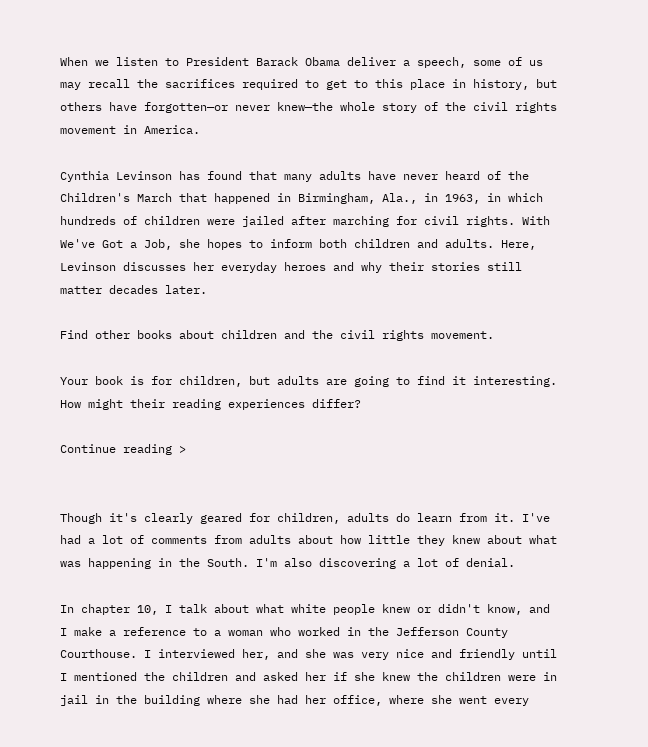When we listen to President Barack Obama deliver a speech, some of us may recall the sacrifices required to get to this place in history, but others have forgotten—or never knew—the whole story of the civil rights movement in America.

Cynthia Levinson has found that many adults have never heard of the Children's March that happened in Birmingham, Ala., in 1963, in which hundreds of children were jailed after marching for civil rights. With We've Got a Job, she hopes to inform both children and adults. Here, Levinson discusses her everyday heroes and why their stories still matter decades later.

Find other books about children and the civil rights movement.

Your book is for children, but adults are going to find it interesting. How might their reading experiences differ?

Continue reading >


Though it's clearly geared for children, adults do learn from it. I've had a lot of comments from adults about how little they knew about what was happening in the South. I'm also discovering a lot of denial.

In chapter 10, I talk about what white people knew or didn't know, and I make a reference to a woman who worked in the Jefferson County Courthouse. I interviewed her, and she was very nice and friendly until I mentioned the children and asked her if she knew the children were in jail in the building where she had her office, where she went every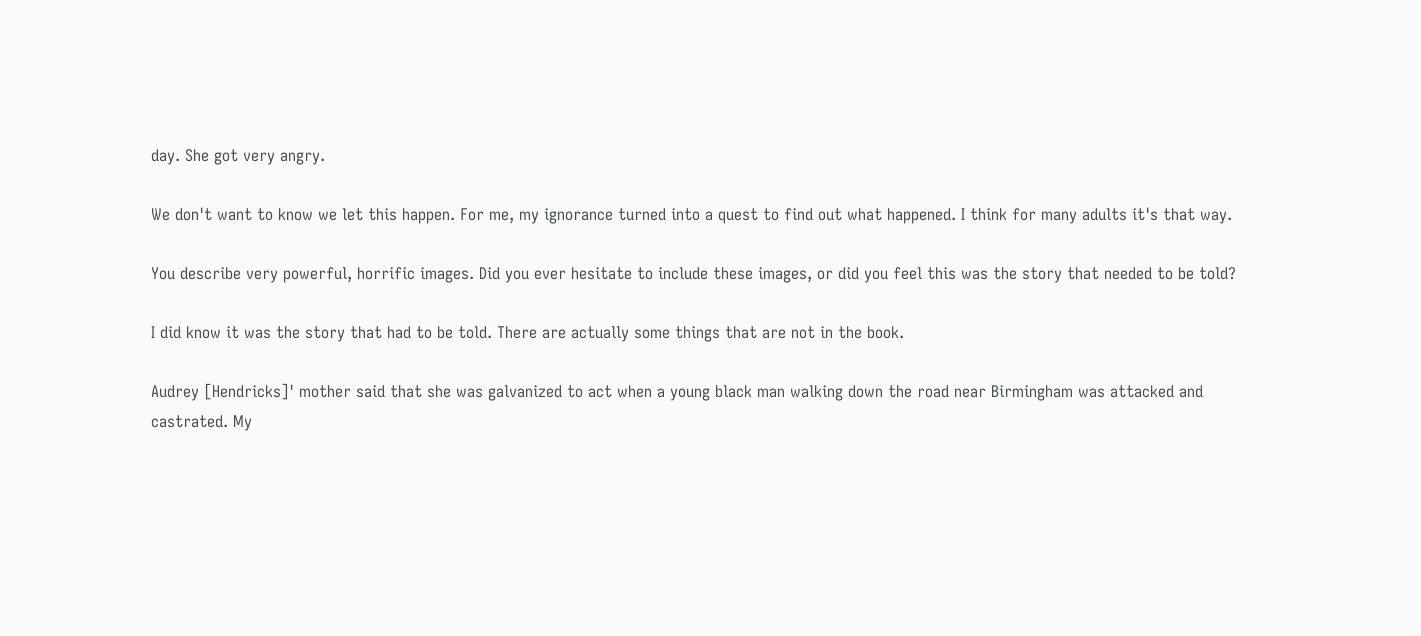day. She got very angry.

We don't want to know we let this happen. For me, my ignorance turned into a quest to find out what happened. I think for many adults it's that way.

You describe very powerful, horrific images. Did you ever hesitate to include these images, or did you feel this was the story that needed to be told?

I did know it was the story that had to be told. There are actually some things that are not in the book.

Audrey [Hendricks]' mother said that she was galvanized to act when a young black man walking down the road near Birmingham was attacked and castrated. My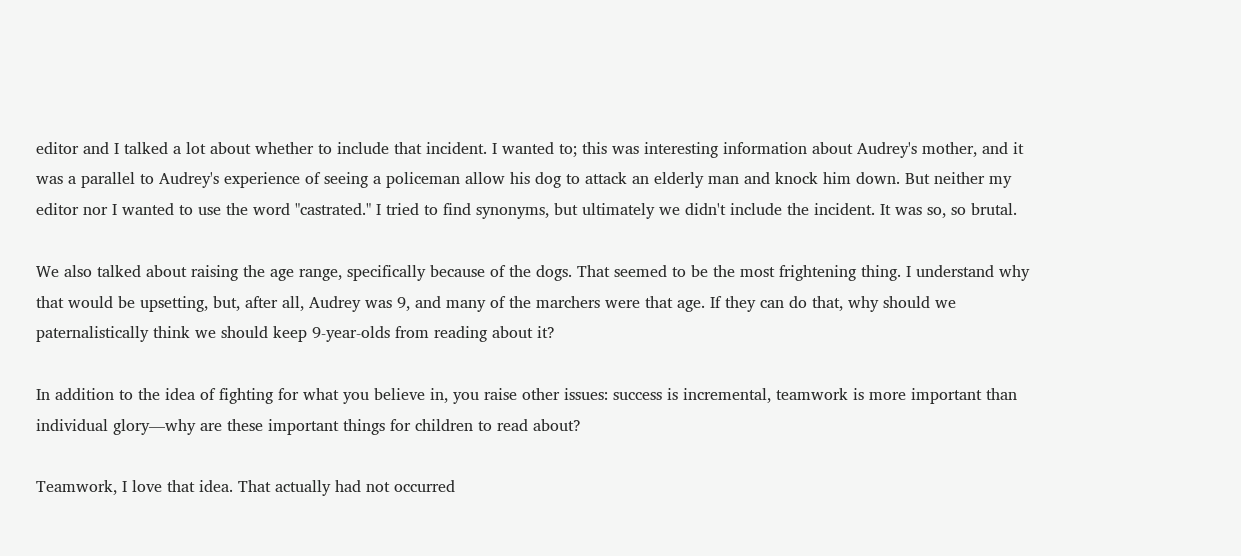editor and I talked a lot about whether to include that incident. I wanted to; this was interesting information about Audrey's mother, and it was a parallel to Audrey's experience of seeing a policeman allow his dog to attack an elderly man and knock him down. But neither my editor nor I wanted to use the word "castrated." I tried to find synonyms, but ultimately we didn't include the incident. It was so, so brutal.

We also talked about raising the age range, specifically because of the dogs. That seemed to be the most frightening thing. I understand why that would be upsetting, but, after all, Audrey was 9, and many of the marchers were that age. If they can do that, why should we paternalistically think we should keep 9-year-olds from reading about it?

In addition to the idea of fighting for what you believe in, you raise other issues: success is incremental, teamwork is more important than individual glory—why are these important things for children to read about?

Teamwork, I love that idea. That actually had not occurred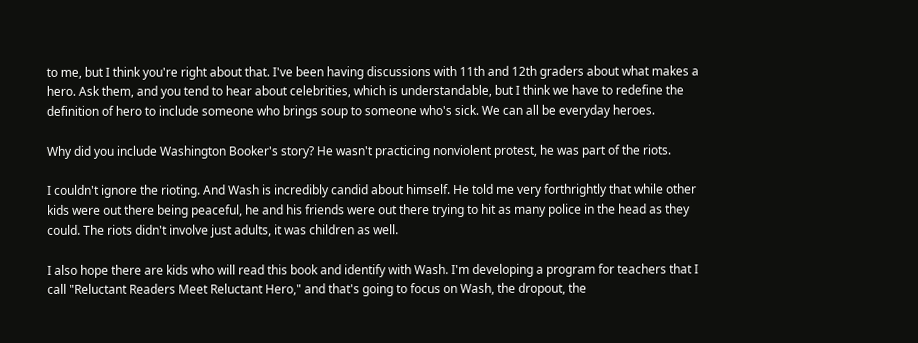to me, but I think you're right about that. I've been having discussions with 11th and 12th graders about what makes a hero. Ask them, and you tend to hear about celebrities, which is understandable, but I think we have to redefine the definition of hero to include someone who brings soup to someone who's sick. We can all be everyday heroes.

Why did you include Washington Booker's story? He wasn't practicing nonviolent protest, he was part of the riots.

I couldn't ignore the rioting. And Wash is incredibly candid about himself. He told me very forthrightly that while other kids were out there being peaceful, he and his friends were out there trying to hit as many police in the head as they could. The riots didn't involve just adults, it was children as well.

I also hope there are kids who will read this book and identify with Wash. I'm developing a program for teachers that I call "Reluctant Readers Meet Reluctant Hero," and that's going to focus on Wash, the dropout, the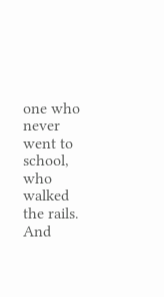one who never went to school, who walked the rails. And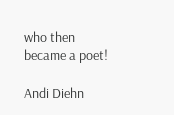who then became a poet!

Andi Diehn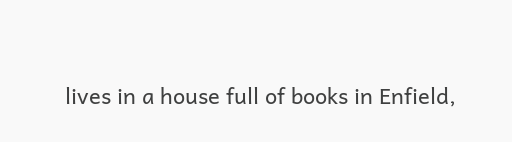lives in a house full of books in Enfield,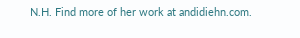N.H. Find more of her work at andidiehn.com.